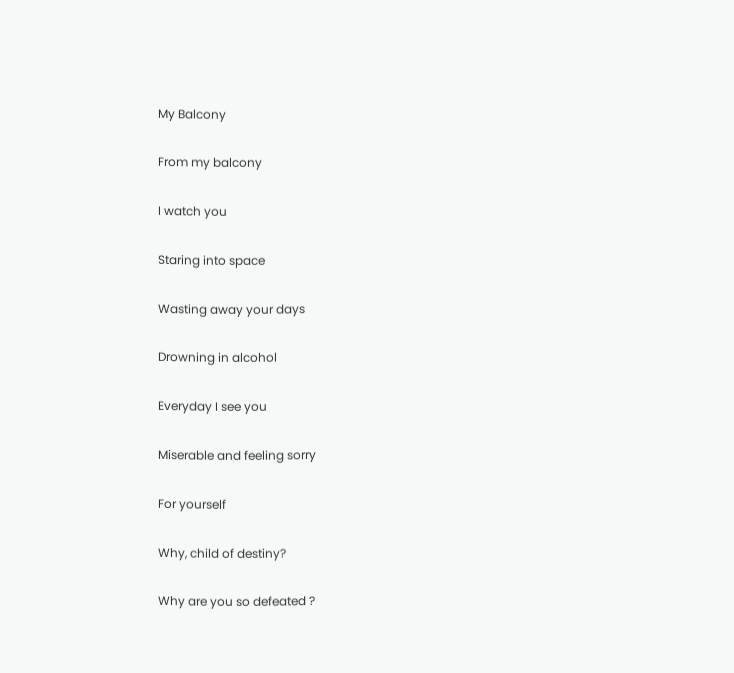My Balcony

From my balcony

I watch you

Staring into space

Wasting away your days

Drowning in alcohol

Everyday I see you

Miserable and feeling sorry

For yourself

Why, child of destiny?

Why are you so defeated ?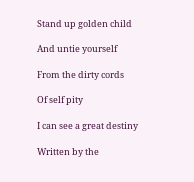Stand up golden child

And untie yourself

From the dirty cords

Of self pity

I can see a great destiny

Written by the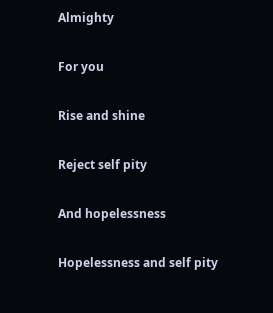Almighty

For you

Rise and shine

Reject self pity

And hopelessness

Hopelessness and self pity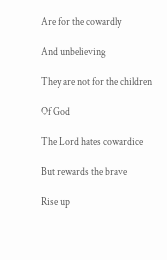Are for the cowardly

And unbelieving

They are not for the children

Of God

The Lord hates cowardice

But rewards the brave

Rise up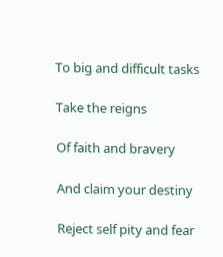To big and difficult tasks

Take the reigns

Of faith and bravery

And claim your destiny

Reject self pity and fear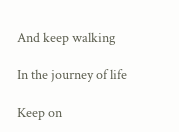And keep walking

In the journey of life

Keep on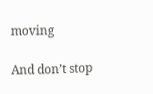moving

And don’t stop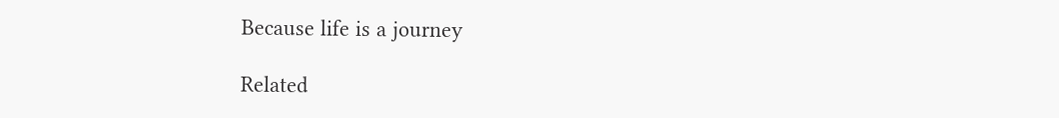Because life is a journey

Related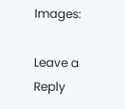Images:

Leave a Reply